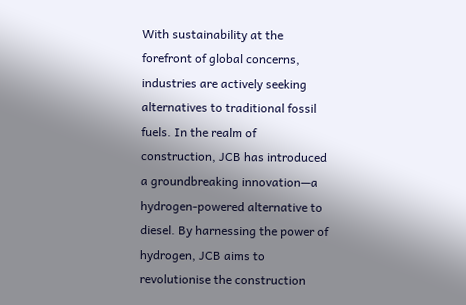With sustainability at the forefront of global concerns, industries are actively seeking alternatives to traditional fossil fuels. In the realm of construction, JCB has introduced a groundbreaking innovation—a hydrogen-powered alternative to diesel. By harnessing the power of hydrogen, JCB aims to revolutionise the construction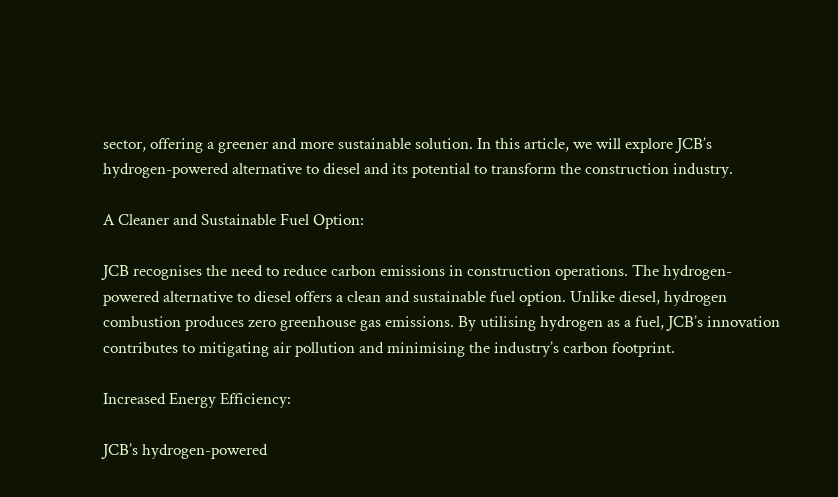sector, offering a greener and more sustainable solution. In this article, we will explore JCB’s hydrogen-powered alternative to diesel and its potential to transform the construction industry.

A Cleaner and Sustainable Fuel Option:

JCB recognises the need to reduce carbon emissions in construction operations. The hydrogen-powered alternative to diesel offers a clean and sustainable fuel option. Unlike diesel, hydrogen combustion produces zero greenhouse gas emissions. By utilising hydrogen as a fuel, JCB’s innovation contributes to mitigating air pollution and minimising the industry’s carbon footprint.

Increased Energy Efficiency:

JCB’s hydrogen-powered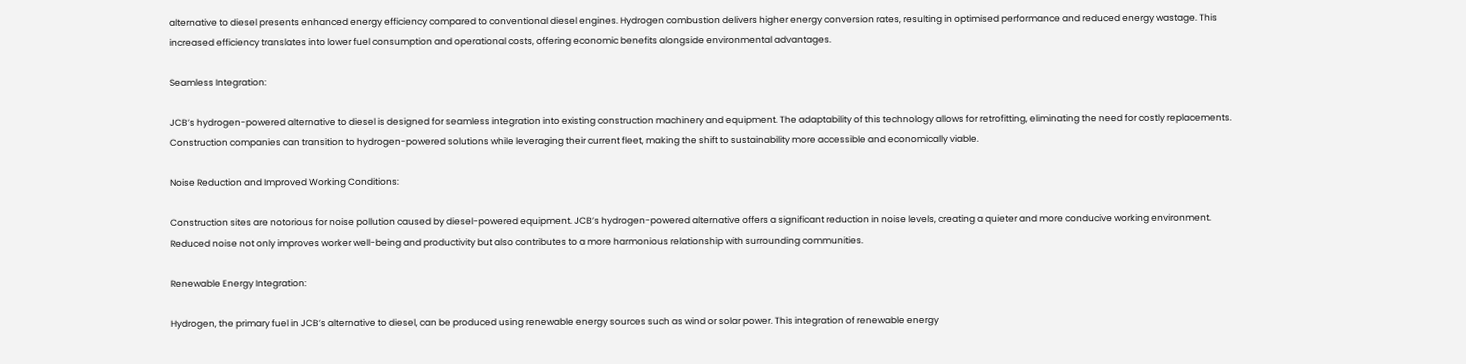alternative to diesel presents enhanced energy efficiency compared to conventional diesel engines. Hydrogen combustion delivers higher energy conversion rates, resulting in optimised performance and reduced energy wastage. This increased efficiency translates into lower fuel consumption and operational costs, offering economic benefits alongside environmental advantages.

Seamless Integration:

JCB’s hydrogen-powered alternative to diesel is designed for seamless integration into existing construction machinery and equipment. The adaptability of this technology allows for retrofitting, eliminating the need for costly replacements. Construction companies can transition to hydrogen-powered solutions while leveraging their current fleet, making the shift to sustainability more accessible and economically viable.

Noise Reduction and Improved Working Conditions:

Construction sites are notorious for noise pollution caused by diesel-powered equipment. JCB’s hydrogen-powered alternative offers a significant reduction in noise levels, creating a quieter and more conducive working environment. Reduced noise not only improves worker well-being and productivity but also contributes to a more harmonious relationship with surrounding communities.

Renewable Energy Integration:

Hydrogen, the primary fuel in JCB’s alternative to diesel, can be produced using renewable energy sources such as wind or solar power. This integration of renewable energy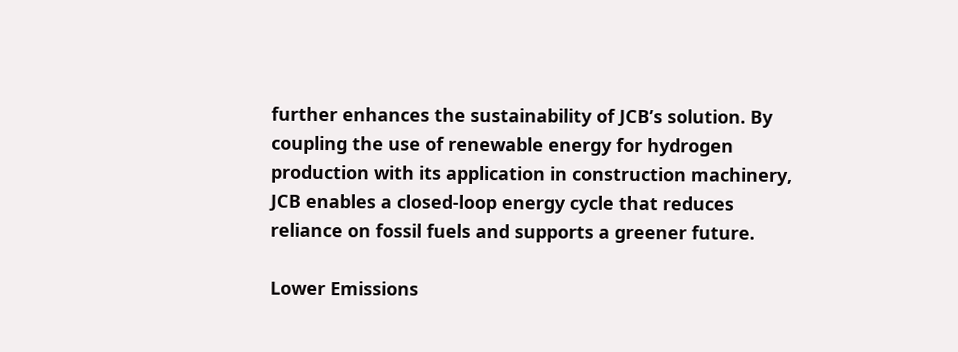further enhances the sustainability of JCB’s solution. By coupling the use of renewable energy for hydrogen production with its application in construction machinery, JCB enables a closed-loop energy cycle that reduces reliance on fossil fuels and supports a greener future.

Lower Emissions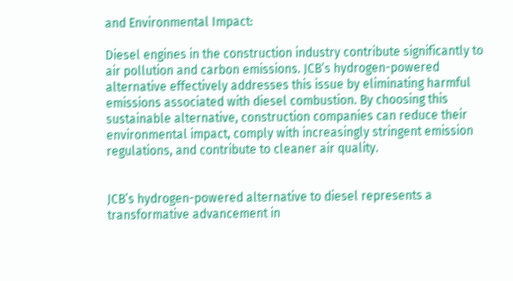and Environmental Impact:

Diesel engines in the construction industry contribute significantly to air pollution and carbon emissions. JCB’s hydrogen-powered alternative effectively addresses this issue by eliminating harmful emissions associated with diesel combustion. By choosing this sustainable alternative, construction companies can reduce their environmental impact, comply with increasingly stringent emission regulations, and contribute to cleaner air quality.


JCB’s hydrogen-powered alternative to diesel represents a transformative advancement in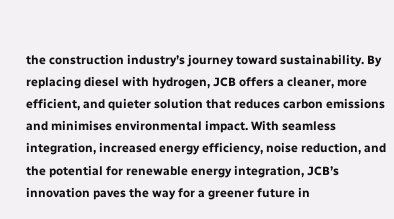the construction industry’s journey toward sustainability. By replacing diesel with hydrogen, JCB offers a cleaner, more efficient, and quieter solution that reduces carbon emissions and minimises environmental impact. With seamless integration, increased energy efficiency, noise reduction, and the potential for renewable energy integration, JCB’s innovation paves the way for a greener future in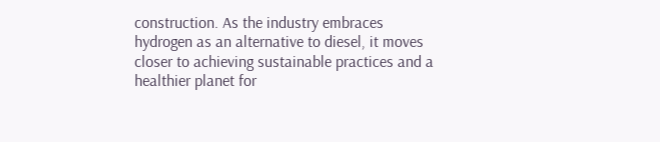construction. As the industry embraces hydrogen as an alternative to diesel, it moves closer to achieving sustainable practices and a healthier planet for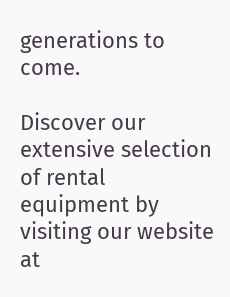generations to come.

Discover our extensive selection of rental equipment by visiting our website at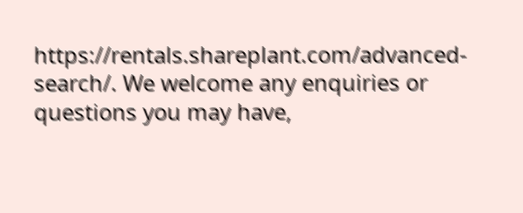https://rentals.shareplant.com/advanced-search/. We welcome any enquiries or questions you may have,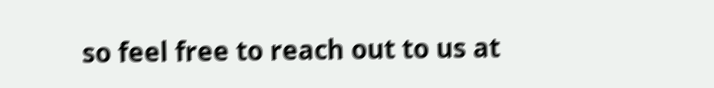so feel free to reach out to us at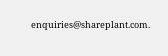enquiries@shareplant.com.